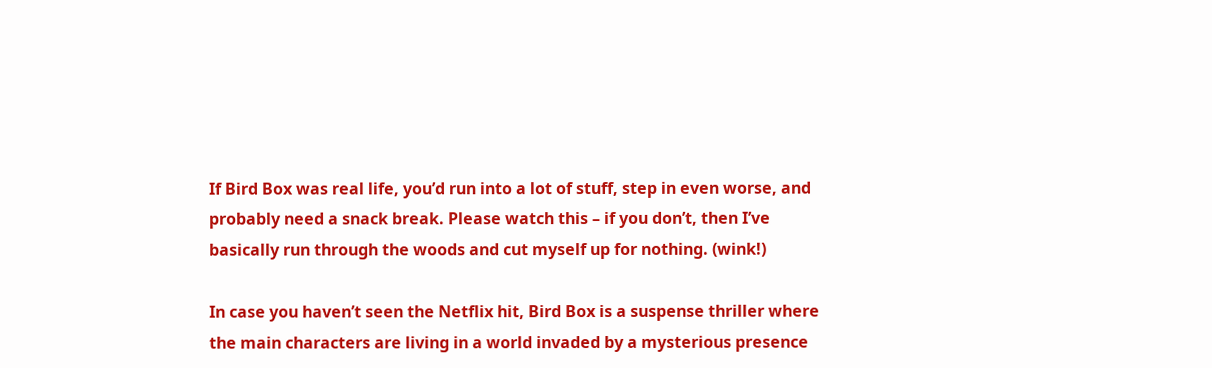If Bird Box was real life, you’d run into a lot of stuff, step in even worse, and probably need a snack break. Please watch this – if you don’t, then I’ve basically run through the woods and cut myself up for nothing. (wink!)

In case you haven’t seen the Netflix hit, Bird Box is a suspense thriller where the main characters are living in a world invaded by a mysterious presence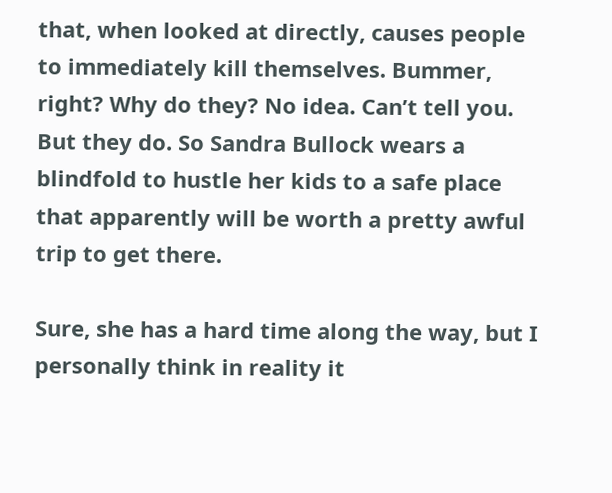that, when looked at directly, causes people to immediately kill themselves. Bummer, right? Why do they? No idea. Can’t tell you. But they do. So Sandra Bullock wears a blindfold to hustle her kids to a safe place that apparently will be worth a pretty awful trip to get there.

Sure, she has a hard time along the way, but I personally think in reality it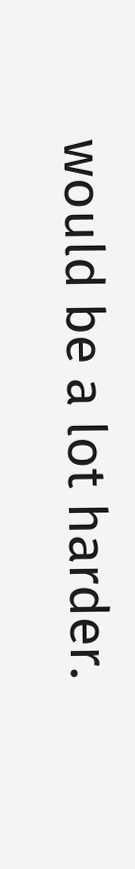would be a lot harder.